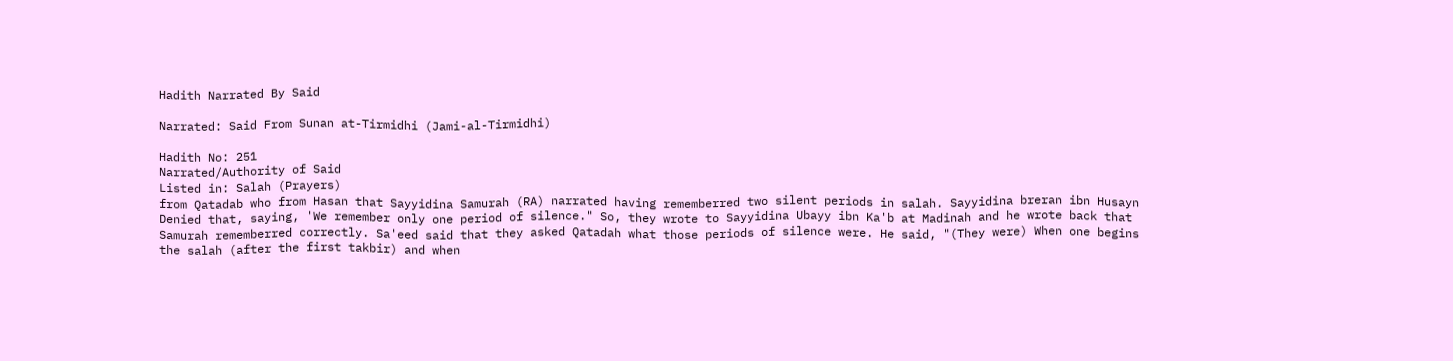Hadith Narrated By Said

Narrated: Said From Sunan at-Tirmidhi (Jami-al-Tirmidhi)

Hadith No: 251
Narrated/Authority of Said
Listed in: Salah (Prayers)
from Qatadab who from Hasan that Sayyidina Samurah (RA) narrated having rememberred two silent periods in salah. Sayyidina breran ibn Husayn Denied that, saying, 'We remember only one period of silence." So, they wrote to Sayyidina Ubayy ibn Ka'b at Madinah and he wrote back that Samurah rememberred correctly. Sa'eed said that they asked Qatadah what those periods of silence were. He said, "(They were) When one begins the salah (after the first takbir) and when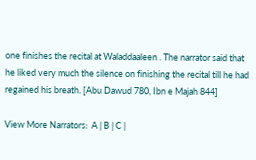one finishes the recital at Waladdaaleen . The narrator said that he liked very much the silence on finishing the recital till he had regained his breath. [Abu Dawud 780, Ibn e Majah 844]

View More Narrators:  A | B | C |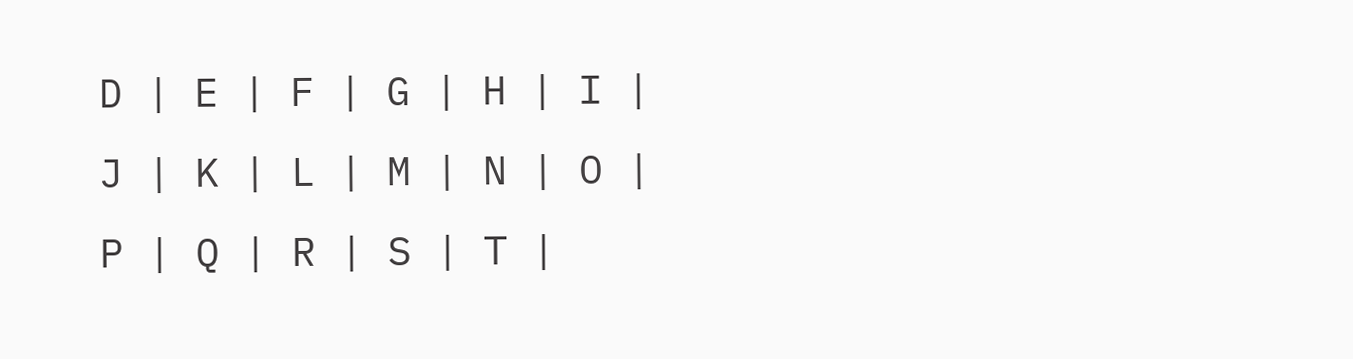D | E | F | G | H | I | J | K | L | M | N | O | P | Q | R | S | T |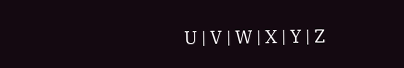U | V | W | X | Y | Z